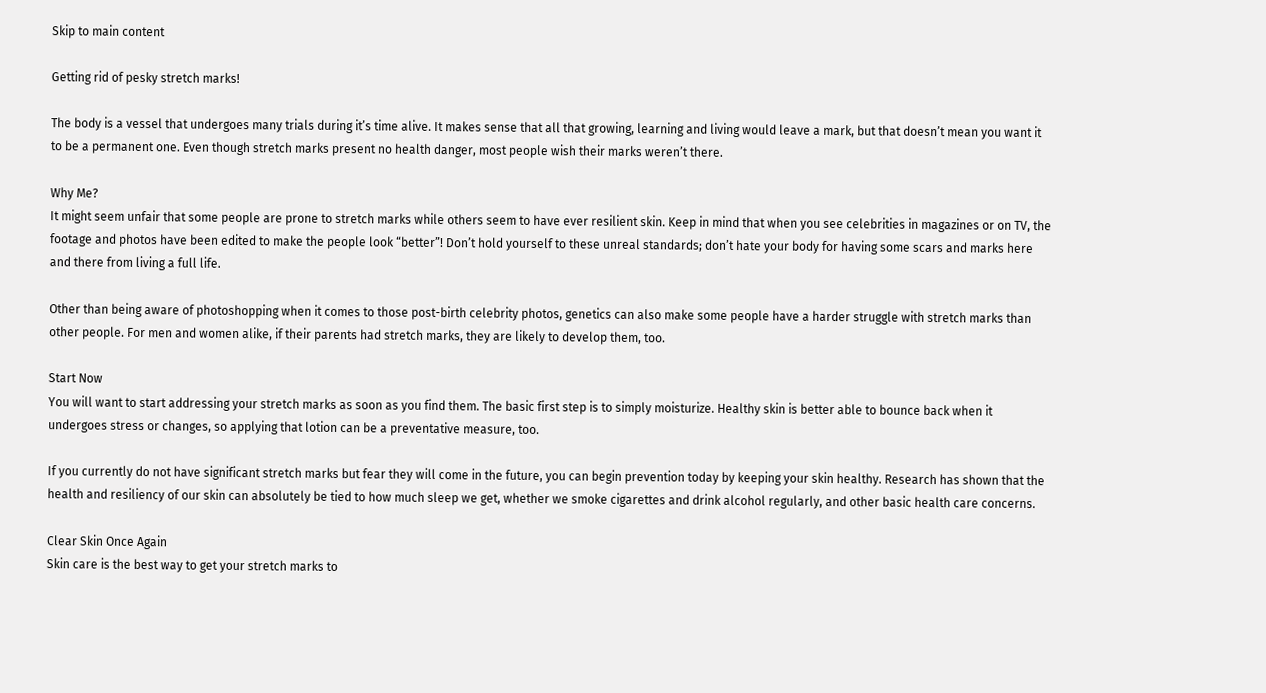Skip to main content

Getting rid of pesky stretch marks!

The body is a vessel that undergoes many trials during it’s time alive. It makes sense that all that growing, learning and living would leave a mark, but that doesn’t mean you want it to be a permanent one. Even though stretch marks present no health danger, most people wish their marks weren’t there.

Why Me?
It might seem unfair that some people are prone to stretch marks while others seem to have ever resilient skin. Keep in mind that when you see celebrities in magazines or on TV, the footage and photos have been edited to make the people look “better”! Don’t hold yourself to these unreal standards; don’t hate your body for having some scars and marks here and there from living a full life.

Other than being aware of photoshopping when it comes to those post-birth celebrity photos, genetics can also make some people have a harder struggle with stretch marks than other people. For men and women alike, if their parents had stretch marks, they are likely to develop them, too.

Start Now
You will want to start addressing your stretch marks as soon as you find them. The basic first step is to simply moisturize. Healthy skin is better able to bounce back when it undergoes stress or changes, so applying that lotion can be a preventative measure, too.

If you currently do not have significant stretch marks but fear they will come in the future, you can begin prevention today by keeping your skin healthy. Research has shown that the health and resiliency of our skin can absolutely be tied to how much sleep we get, whether we smoke cigarettes and drink alcohol regularly, and other basic health care concerns.

Clear Skin Once Again
Skin care is the best way to get your stretch marks to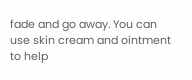fade and go away. You can use skin cream and ointment to help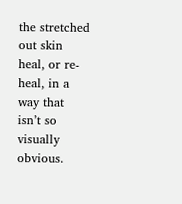the stretched out skin heal, or re-heal, in a way that isn’t so visually obvious.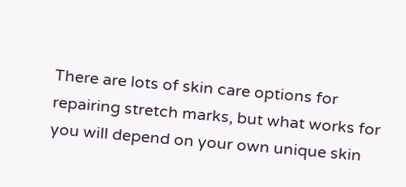There are lots of skin care options for repairing stretch marks, but what works for you will depend on your own unique skin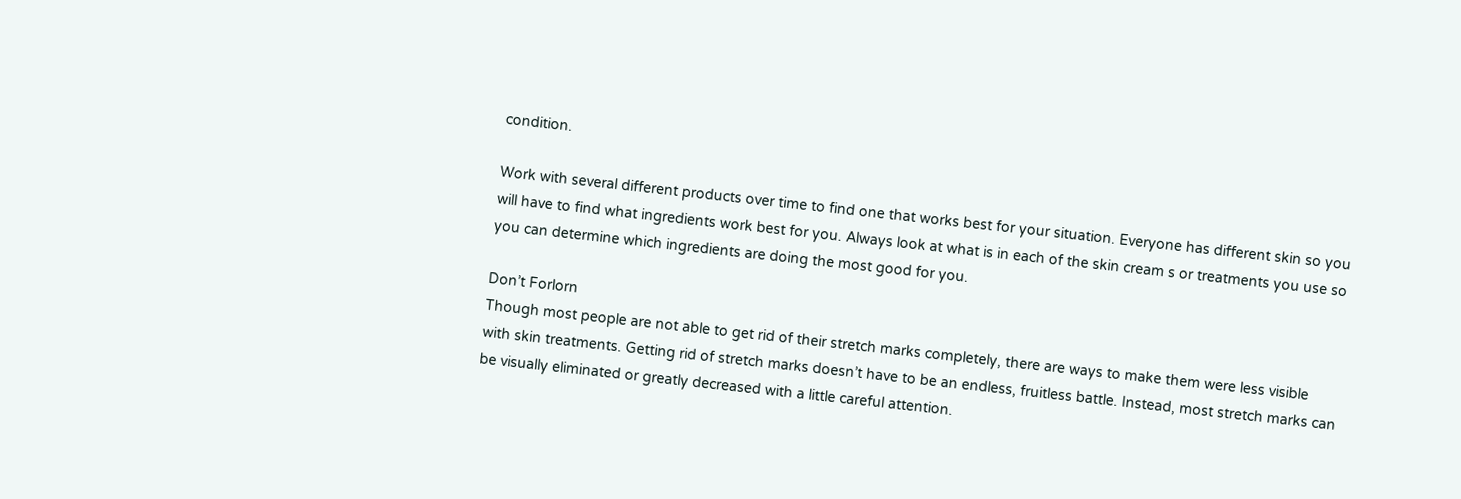condition.

Work with several different products over time to find one that works best for your situation. Everyone has different skin so you will have to find what ingredients work best for you. Always look at what is in each of the skin cream s or treatments you use so you can determine which ingredients are doing the most good for you.

Don’t Forlorn
Though most people are not able to get rid of their stretch marks completely, there are ways to make them were less visible with skin treatments. Getting rid of stretch marks doesn’t have to be an endless, fruitless battle. Instead, most stretch marks can be visually eliminated or greatly decreased with a little careful attention.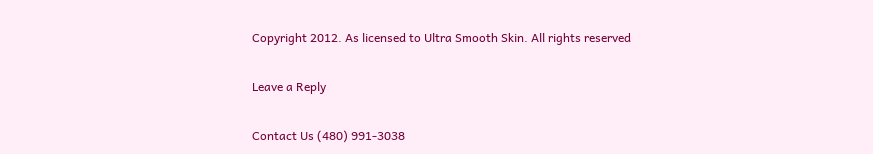Copyright 2012. As licensed to Ultra Smooth Skin. All rights reserved

Leave a Reply

Contact Us (480) 991-3038